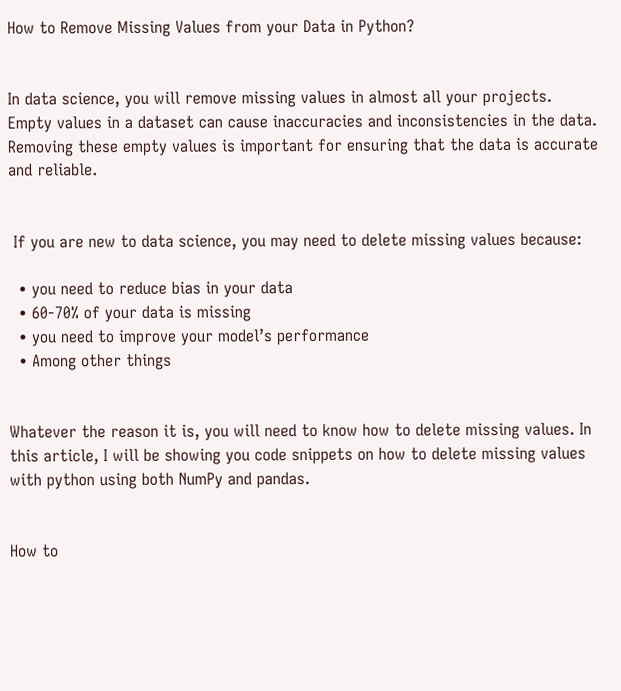How to Remove Missing Values from your Data in Python?


In data science, you will remove missing values in almost all your projects. Empty values in a dataset can cause inaccuracies and inconsistencies in the data. Removing these empty values is important for ensuring that the data is accurate and reliable.


 If you are new to data science, you may need to delete missing values because:

  • you need to reduce bias in your data
  • 60-70% of your data is missing
  • you need to improve your model’s performance
  • Among other things


Whatever the reason it is, you will need to know how to delete missing values. In this article, I will be showing you code snippets on how to delete missing values with python using both NumPy and pandas.


How to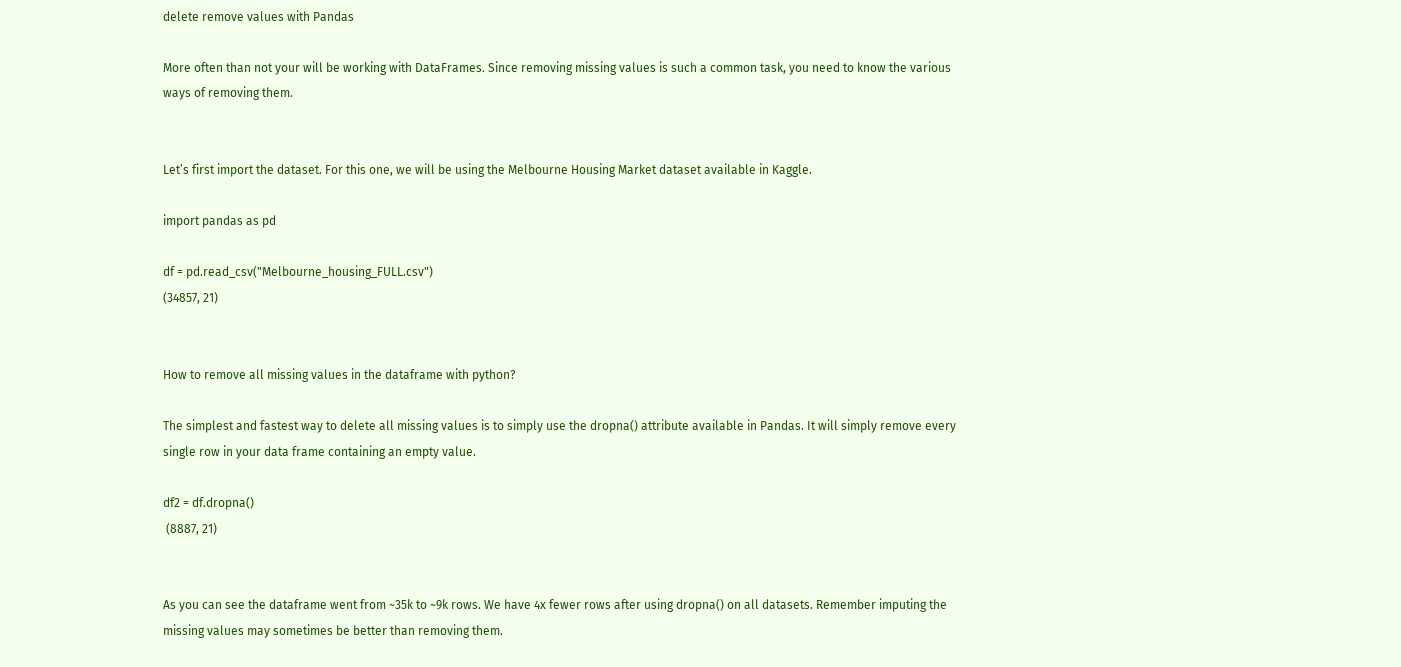delete remove values with Pandas

More often than not your will be working with DataFrames. Since removing missing values is such a common task, you need to know the various ways of removing them.


Let’s first import the dataset. For this one, we will be using the Melbourne Housing Market dataset available in Kaggle.

import pandas as pd

df = pd.read_csv("Melbourne_housing_FULL.csv")
(34857, 21)


How to remove all missing values in the dataframe with python?

The simplest and fastest way to delete all missing values is to simply use the dropna() attribute available in Pandas. It will simply remove every single row in your data frame containing an empty value.

df2 = df.dropna()
 (8887, 21)


As you can see the dataframe went from ~35k to ~9k rows. We have 4x fewer rows after using dropna() on all datasets. Remember imputing the missing values may sometimes be better than removing them.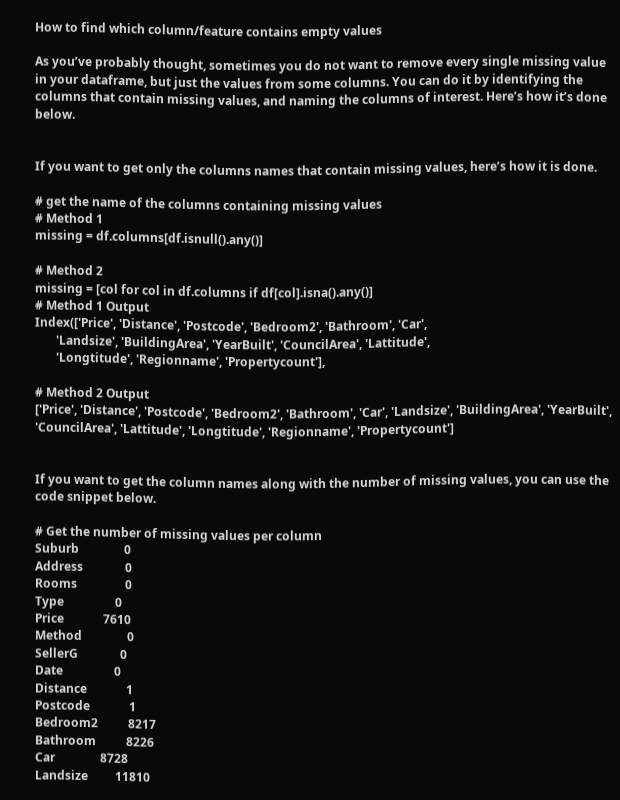How to find which column/feature contains empty values

As you’ve probably thought, sometimes you do not want to remove every single missing value in your dataframe, but just the values from some columns. You can do it by identifying the columns that contain missing values, and naming the columns of interest. Here’s how it’s done below.


If you want to get only the columns names that contain missing values, here’s how it is done.

# get the name of the columns containing missing values
# Method 1
missing = df.columns[df.isnull().any()]

# Method 2
missing = [col for col in df.columns if df[col].isna().any()]
# Method 1 Output
Index(['Price', 'Distance', 'Postcode', 'Bedroom2', 'Bathroom', 'Car',
       'Landsize', 'BuildingArea', 'YearBuilt', 'CouncilArea', 'Lattitude',
       'Longtitude', 'Regionname', 'Propertycount'],

# Method 2 Output
['Price', 'Distance', 'Postcode', 'Bedroom2', 'Bathroom', 'Car', 'Landsize', 'BuildingArea', 'YearBuilt', 'CouncilArea', 'Lattitude', 'Longtitude', 'Regionname', 'Propertycount']


If you want to get the column names along with the number of missing values, you can use the code snippet below.

# Get the number of missing values per column
Suburb               0
Address              0
Rooms                0
Type                 0
Price             7610
Method               0
SellerG              0
Date                 0
Distance             1
Postcode             1
Bedroom2          8217
Bathroom          8226
Car               8728
Landsize         11810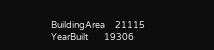BuildingArea     21115
YearBuilt        19306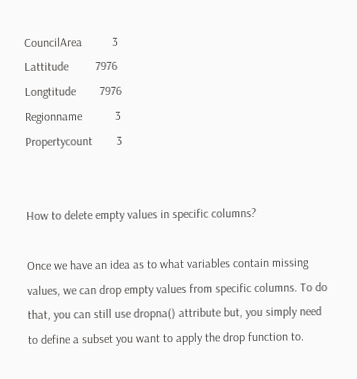CouncilArea          3
Lattitude         7976
Longtitude        7976
Regionname           3
Propertycount        3


How to delete empty values in specific columns?

Once we have an idea as to what variables contain missing values, we can drop empty values from specific columns. To do that, you can still use dropna() attribute but, you simply need to define a subset you want to apply the drop function to.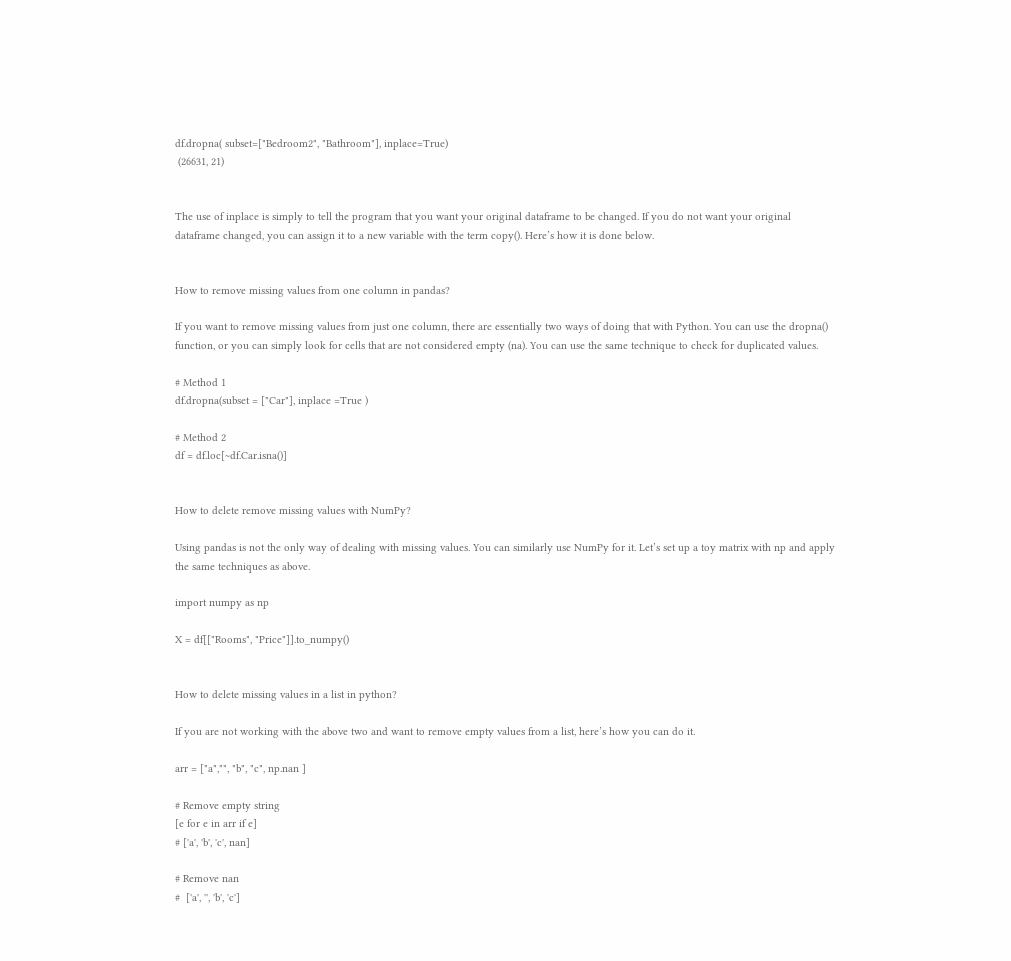df.dropna( subset=["Bedroom2", "Bathroom"], inplace=True)
 (26631, 21)


The use of inplace is simply to tell the program that you want your original dataframe to be changed. If you do not want your original dataframe changed, you can assign it to a new variable with the term copy(). Here’s how it is done below.


How to remove missing values from one column in pandas?

If you want to remove missing values from just one column, there are essentially two ways of doing that with Python. You can use the dropna() function, or you can simply look for cells that are not considered empty (na). You can use the same technique to check for duplicated values.

# Method 1
df.dropna(subset = ["Car"], inplace =True )

# Method 2
df = df.loc[~df.Car.isna()]


How to delete remove missing values with NumPy?

Using pandas is not the only way of dealing with missing values. You can similarly use NumPy for it. Let’s set up a toy matrix with np and apply the same techniques as above.

import numpy as np

X = df[["Rooms", "Price"]].to_numpy()


How to delete missing values in a list in python?

If you are not working with the above two and want to remove empty values from a list, here’s how you can do it.

arr = ["a","", "b", "c", np.nan ]

# Remove empty string
[e for e in arr if e]
# ['a', 'b', 'c', nan]

# Remove nan
#  ['a', '', 'b', 'c']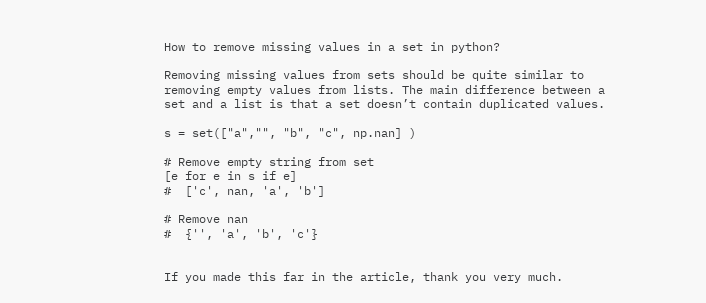How to remove missing values in a set in python?

Removing missing values from sets should be quite similar to removing empty values from lists. The main difference between a set and a list is that a set doesn’t contain duplicated values.

s = set(["a","", "b", "c", np.nan] )

# Remove empty string from set
[e for e in s if e]
#  ['c', nan, 'a', 'b']

# Remove nan
#  {'', 'a', 'b', 'c'}


If you made this far in the article, thank you very much.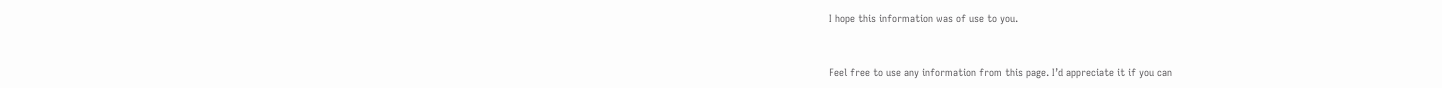I hope this information was of use to you.


Feel free to use any information from this page. I’d appreciate it if you can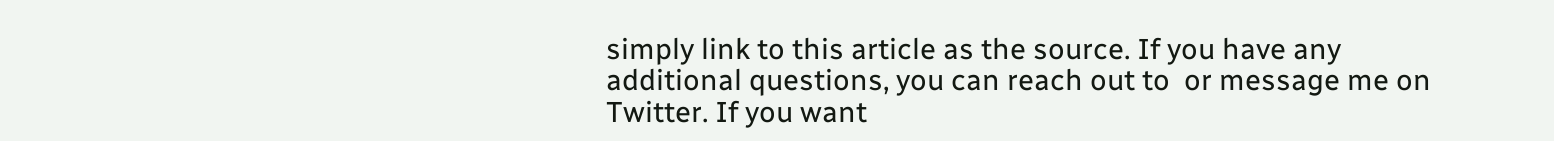simply link to this article as the source. If you have any additional questions, you can reach out to  or message me on Twitter. If you want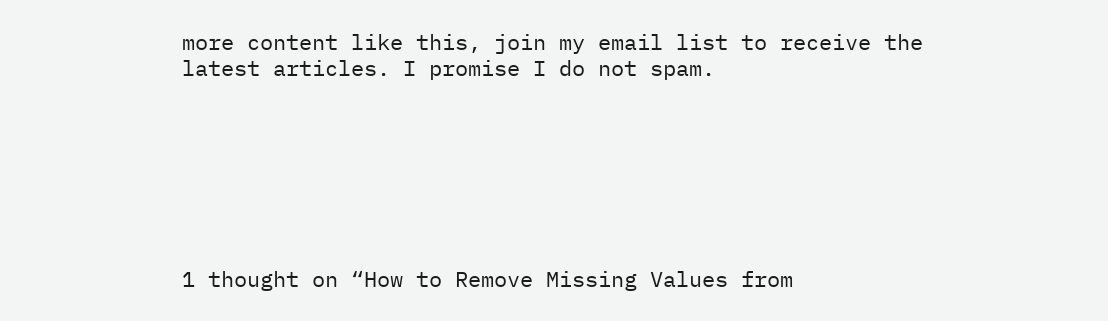more content like this, join my email list to receive the latest articles. I promise I do not spam.







1 thought on “How to Remove Missing Values from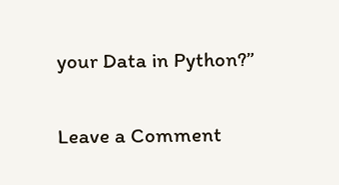your Data in Python?”

Leave a Comment